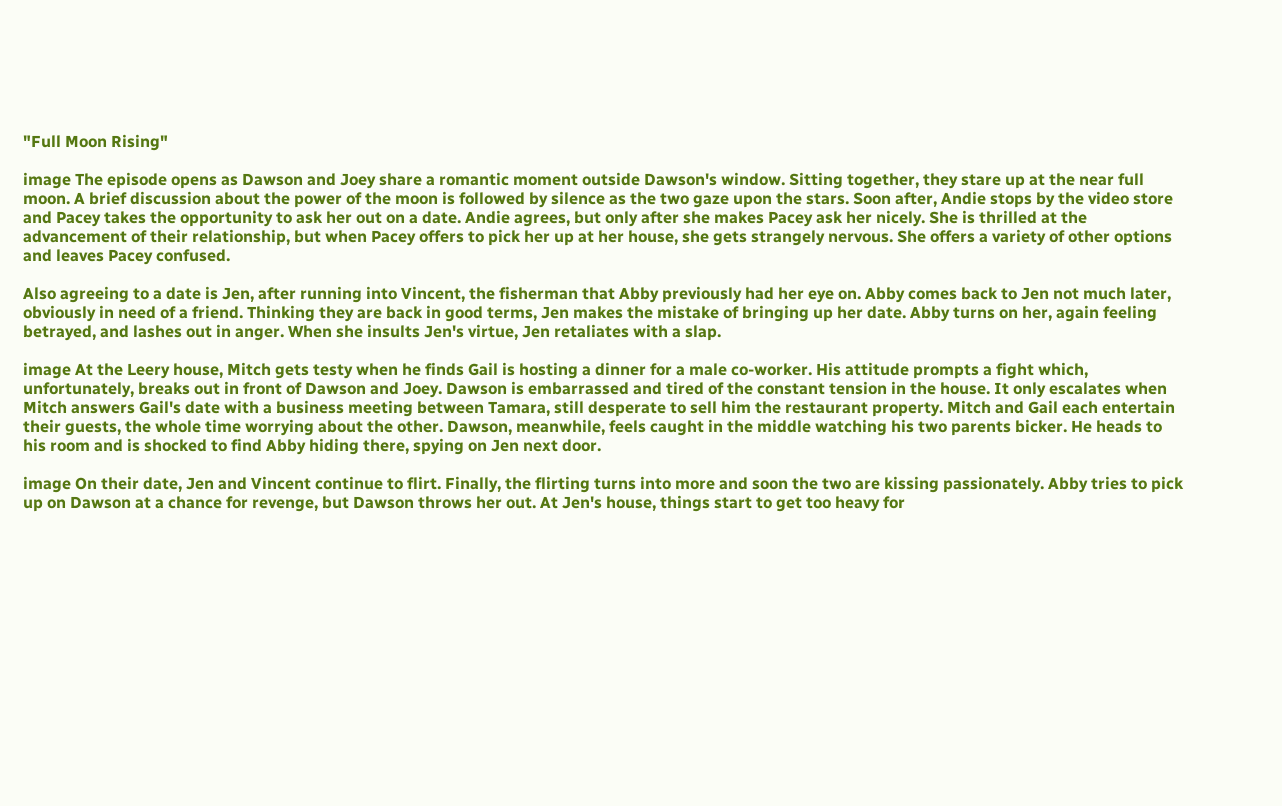"Full Moon Rising"

image The episode opens as Dawson and Joey share a romantic moment outside Dawson's window. Sitting together, they stare up at the near full moon. A brief discussion about the power of the moon is followed by silence as the two gaze upon the stars. Soon after, Andie stops by the video store and Pacey takes the opportunity to ask her out on a date. Andie agrees, but only after she makes Pacey ask her nicely. She is thrilled at the advancement of their relationship, but when Pacey offers to pick her up at her house, she gets strangely nervous. She offers a variety of other options and leaves Pacey confused.

Also agreeing to a date is Jen, after running into Vincent, the fisherman that Abby previously had her eye on. Abby comes back to Jen not much later, obviously in need of a friend. Thinking they are back in good terms, Jen makes the mistake of bringing up her date. Abby turns on her, again feeling betrayed, and lashes out in anger. When she insults Jen's virtue, Jen retaliates with a slap.

image At the Leery house, Mitch gets testy when he finds Gail is hosting a dinner for a male co-worker. His attitude prompts a fight which, unfortunately, breaks out in front of Dawson and Joey. Dawson is embarrassed and tired of the constant tension in the house. It only escalates when Mitch answers Gail's date with a business meeting between Tamara, still desperate to sell him the restaurant property. Mitch and Gail each entertain their guests, the whole time worrying about the other. Dawson, meanwhile, feels caught in the middle watching his two parents bicker. He heads to his room and is shocked to find Abby hiding there, spying on Jen next door.

image On their date, Jen and Vincent continue to flirt. Finally, the flirting turns into more and soon the two are kissing passionately. Abby tries to pick up on Dawson at a chance for revenge, but Dawson throws her out. At Jen's house, things start to get too heavy for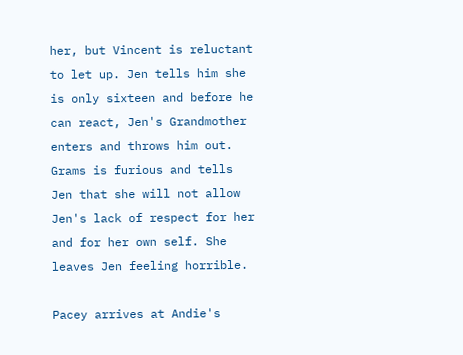her, but Vincent is reluctant to let up. Jen tells him she is only sixteen and before he can react, Jen's Grandmother enters and throws him out. Grams is furious and tells Jen that she will not allow Jen's lack of respect for her and for her own self. She leaves Jen feeling horrible.

Pacey arrives at Andie's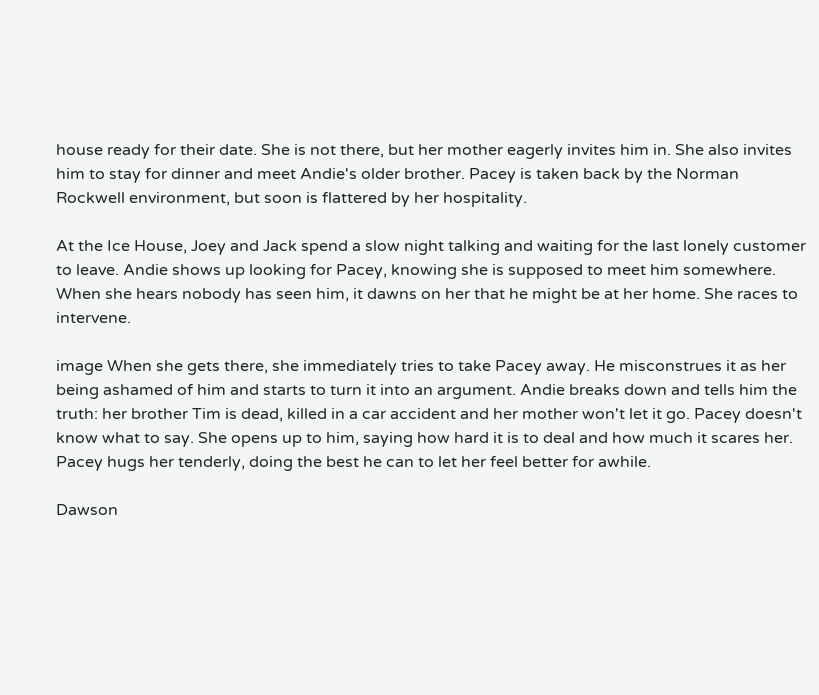house ready for their date. She is not there, but her mother eagerly invites him in. She also invites him to stay for dinner and meet Andie's older brother. Pacey is taken back by the Norman Rockwell environment, but soon is flattered by her hospitality.

At the Ice House, Joey and Jack spend a slow night talking and waiting for the last lonely customer to leave. Andie shows up looking for Pacey, knowing she is supposed to meet him somewhere. When she hears nobody has seen him, it dawns on her that he might be at her home. She races to intervene.

image When she gets there, she immediately tries to take Pacey away. He misconstrues it as her being ashamed of him and starts to turn it into an argument. Andie breaks down and tells him the truth: her brother Tim is dead, killed in a car accident and her mother won't let it go. Pacey doesn't know what to say. She opens up to him, saying how hard it is to deal and how much it scares her. Pacey hugs her tenderly, doing the best he can to let her feel better for awhile.

Dawson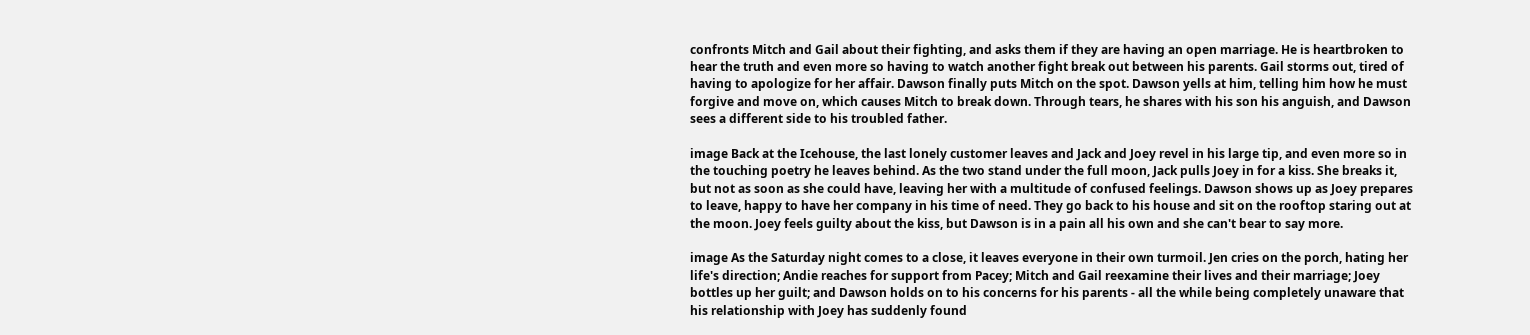confronts Mitch and Gail about their fighting, and asks them if they are having an open marriage. He is heartbroken to hear the truth and even more so having to watch another fight break out between his parents. Gail storms out, tired of having to apologize for her affair. Dawson finally puts Mitch on the spot. Dawson yells at him, telling him how he must forgive and move on, which causes Mitch to break down. Through tears, he shares with his son his anguish, and Dawson sees a different side to his troubled father.

image Back at the Icehouse, the last lonely customer leaves and Jack and Joey revel in his large tip, and even more so in the touching poetry he leaves behind. As the two stand under the full moon, Jack pulls Joey in for a kiss. She breaks it, but not as soon as she could have, leaving her with a multitude of confused feelings. Dawson shows up as Joey prepares to leave, happy to have her company in his time of need. They go back to his house and sit on the rooftop staring out at the moon. Joey feels guilty about the kiss, but Dawson is in a pain all his own and she can't bear to say more.

image As the Saturday night comes to a close, it leaves everyone in their own turmoil. Jen cries on the porch, hating her life's direction; Andie reaches for support from Pacey; Mitch and Gail reexamine their lives and their marriage; Joey bottles up her guilt; and Dawson holds on to his concerns for his parents - all the while being completely unaware that his relationship with Joey has suddenly found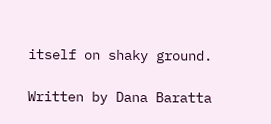itself on shaky ground.

Written by Dana Baratta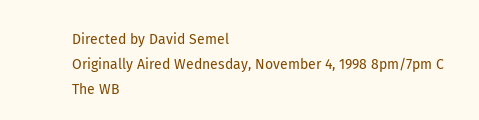Directed by David Semel
Originally Aired Wednesday, November 4, 1998 8pm/7pm C
The WB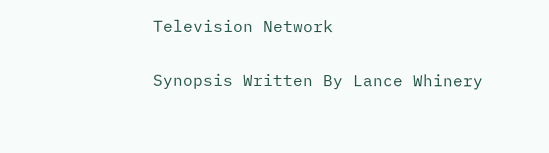Television Network

Synopsis Written By Lance Whinery